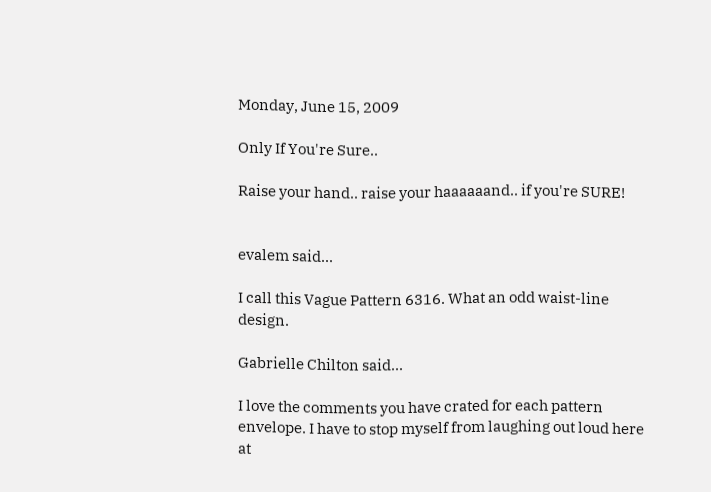Monday, June 15, 2009

Only If You're Sure..

Raise your hand.. raise your haaaaaand.. if you're SURE!


evalem said...

I call this Vague Pattern 6316. What an odd waist-line design.

Gabrielle Chilton said...

I love the comments you have crated for each pattern envelope. I have to stop myself from laughing out loud here at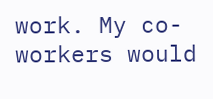work. My co-workers would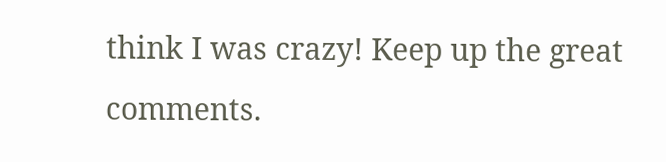think I was crazy! Keep up the great comments.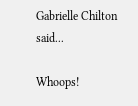Gabrielle Chilton said...

Whoops!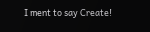I ment to say Create!